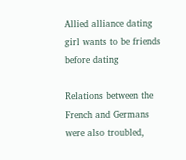Allied alliance dating girl wants to be friends before dating

Relations between the French and Germans were also troubled,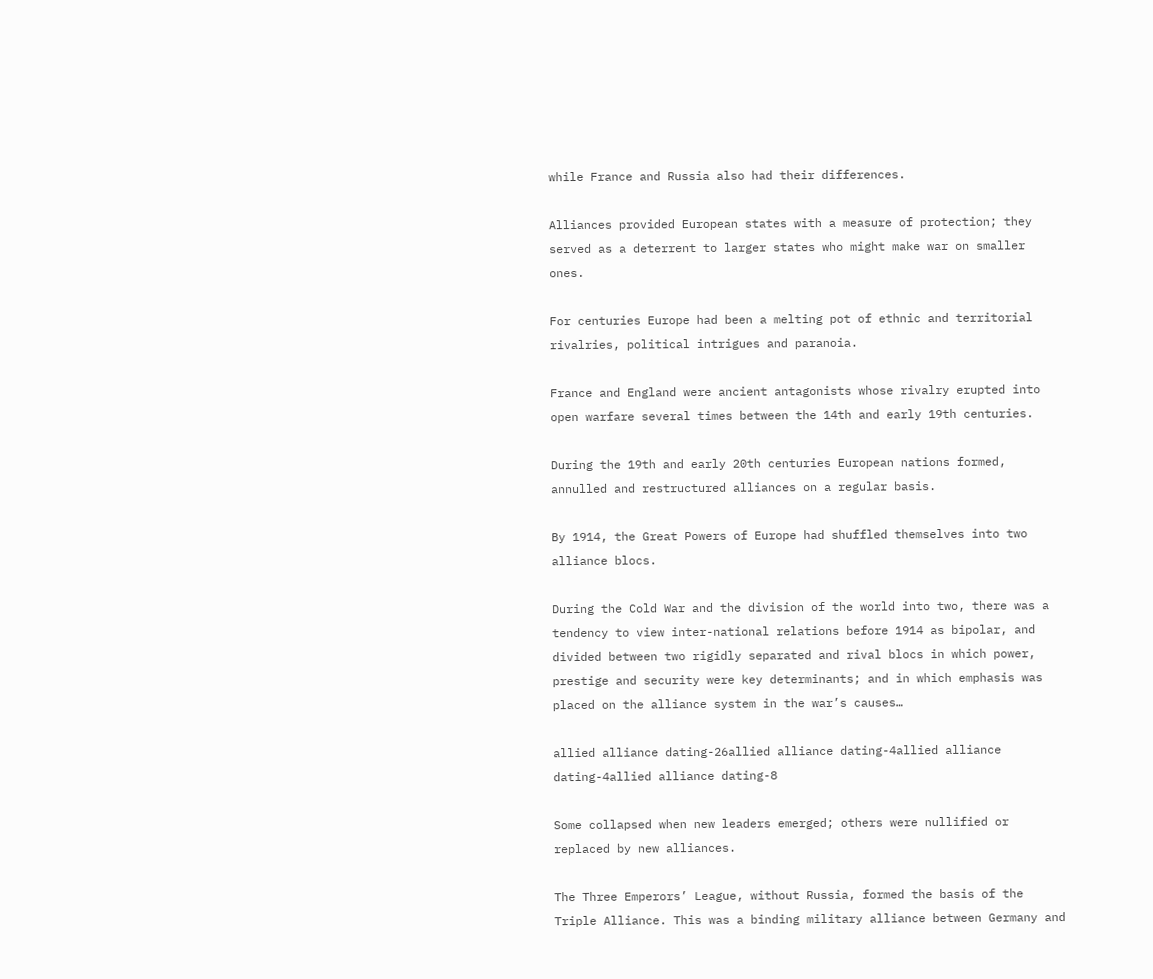while France and Russia also had their differences.

Alliances provided European states with a measure of protection; they served as a deterrent to larger states who might make war on smaller ones.

For centuries Europe had been a melting pot of ethnic and territorial rivalries, political intrigues and paranoia.

France and England were ancient antagonists whose rivalry erupted into open warfare several times between the 14th and early 19th centuries.

During the 19th and early 20th centuries European nations formed, annulled and restructured alliances on a regular basis.

By 1914, the Great Powers of Europe had shuffled themselves into two alliance blocs.

During the Cold War and the division of the world into two, there was a tendency to view inter-national relations before 1914 as bipolar, and divided between two rigidly separated and rival blocs in which power, prestige and security were key determinants; and in which emphasis was placed on the alliance system in the war’s causes…

allied alliance dating-26allied alliance dating-4allied alliance dating-4allied alliance dating-8

Some collapsed when new leaders emerged; others were nullified or replaced by new alliances.

The Three Emperors’ League, without Russia, formed the basis of the Triple Alliance. This was a binding military alliance between Germany and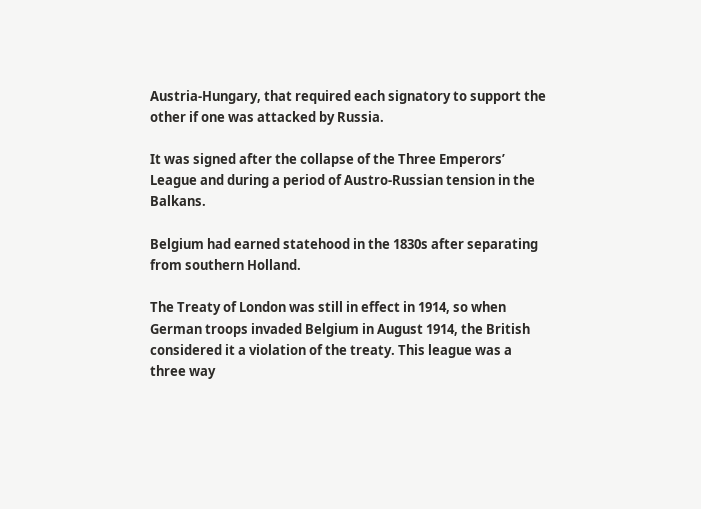Austria-Hungary, that required each signatory to support the other if one was attacked by Russia.

It was signed after the collapse of the Three Emperors’ League and during a period of Austro-Russian tension in the Balkans.

Belgium had earned statehood in the 1830s after separating from southern Holland.

The Treaty of London was still in effect in 1914, so when German troops invaded Belgium in August 1914, the British considered it a violation of the treaty. This league was a three way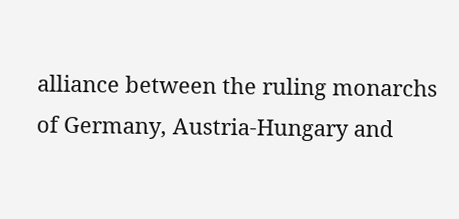alliance between the ruling monarchs of Germany, Austria-Hungary and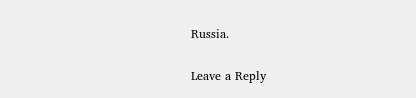Russia.

Leave a Reply